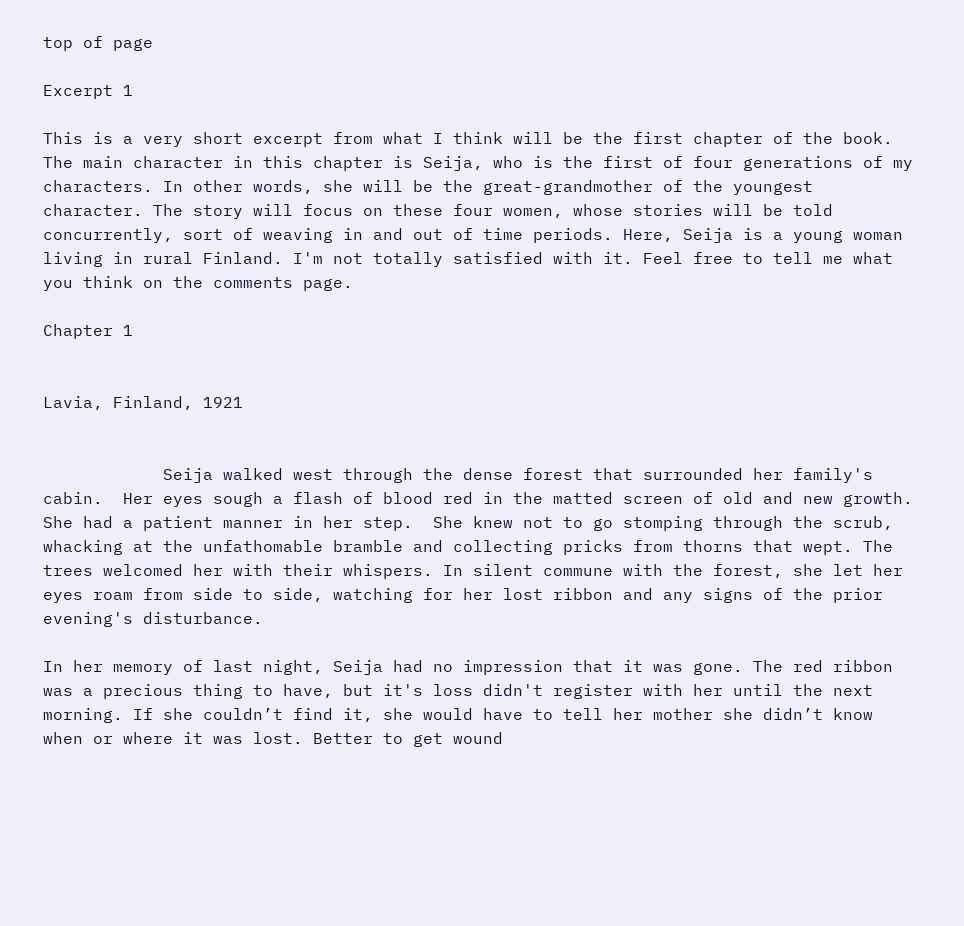top of page

Excerpt 1

This is a very short excerpt from what I think will be the first chapter of the book. The main character in this chapter is Seija, who is the first of four generations of my characters. In other words, she will be the great-grandmother of the youngest character. The story will focus on these four women, whose stories will be told concurrently, sort of weaving in and out of time periods. Here, Seija is a young woman living in rural Finland. I'm not totally satisfied with it. Feel free to tell me what you think on the comments page.

Chapter 1


Lavia, Finland, 1921


            Seija walked west through the dense forest that surrounded her family's cabin.  Her eyes sough a flash of blood red in the matted screen of old and new growth. She had a patient manner in her step.  She knew not to go stomping through the scrub, whacking at the unfathomable bramble and collecting pricks from thorns that wept. The trees welcomed her with their whispers. In silent commune with the forest, she let her eyes roam from side to side, watching for her lost ribbon and any signs of the prior evening's disturbance.

In her memory of last night, Seija had no impression that it was gone. The red ribbon was a precious thing to have, but it's loss didn't register with her until the next morning. If she couldn’t find it, she would have to tell her mother she didn’t know when or where it was lost. Better to get wound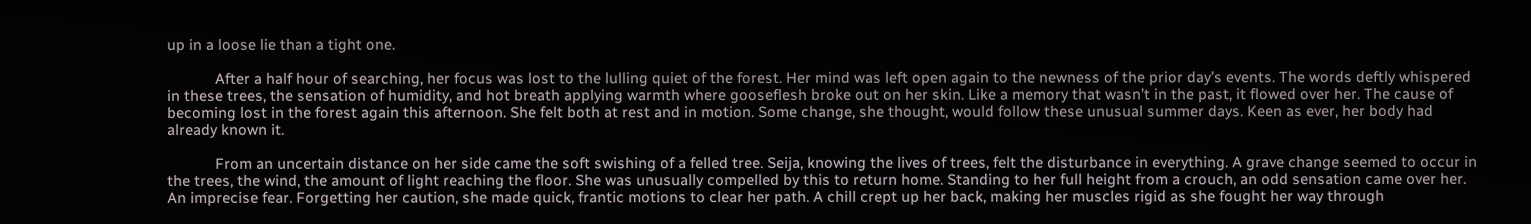up in a loose lie than a tight one.

            After a half hour of searching, her focus was lost to the lulling quiet of the forest. Her mind was left open again to the newness of the prior day’s events. The words deftly whispered in these trees, the sensation of humidity, and hot breath applying warmth where gooseflesh broke out on her skin. Like a memory that wasn’t in the past, it flowed over her. The cause of becoming lost in the forest again this afternoon. She felt both at rest and in motion. Some change, she thought, would follow these unusual summer days. Keen as ever, her body had already known it.

            From an uncertain distance on her side came the soft swishing of a felled tree. Seija, knowing the lives of trees, felt the disturbance in everything. A grave change seemed to occur in the trees, the wind, the amount of light reaching the floor. She was unusually compelled by this to return home. Standing to her full height from a crouch, an odd sensation came over her. An imprecise fear. Forgetting her caution, she made quick, frantic motions to clear her path. A chill crept up her back, making her muscles rigid as she fought her way through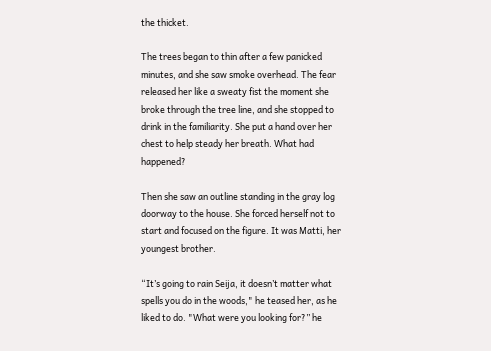the thicket.

The trees began to thin after a few panicked minutes, and she saw smoke overhead. The fear released her like a sweaty fist the moment she broke through the tree line, and she stopped to drink in the familiarity. She put a hand over her chest to help steady her breath. What had happened?

Then she saw an outline standing in the gray log doorway to the house. She forced herself not to start and focused on the figure. It was Matti, her youngest brother.

“It’s going to rain Seija, it doesn’t matter what spells you do in the woods," he teased her, as he liked to do. "What were you looking for?” he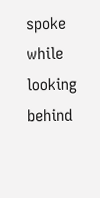spoke while looking behind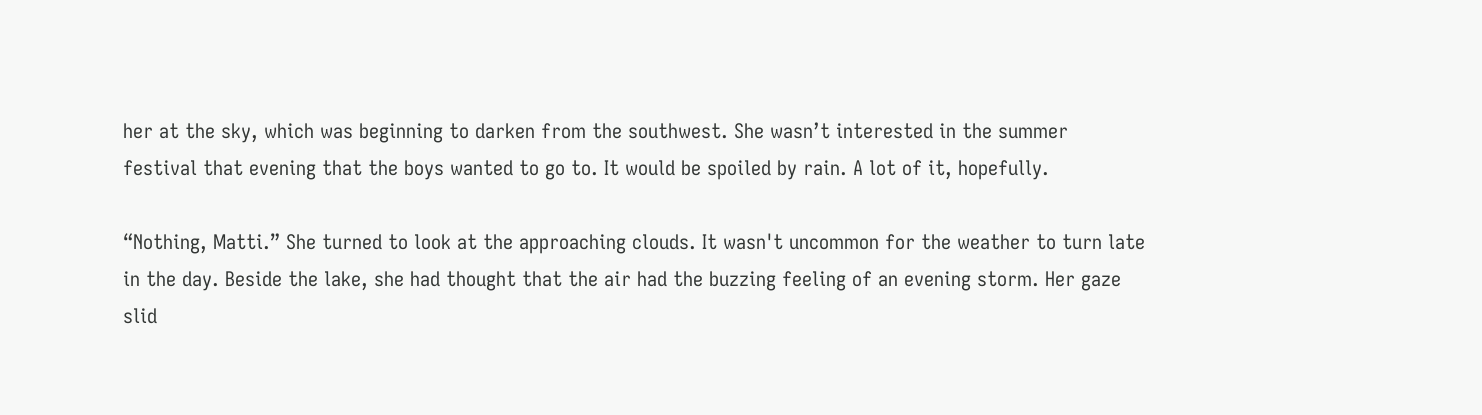her at the sky, which was beginning to darken from the southwest. She wasn’t interested in the summer festival that evening that the boys wanted to go to. It would be spoiled by rain. A lot of it, hopefully.

“Nothing, Matti.” She turned to look at the approaching clouds. It wasn't uncommon for the weather to turn late in the day. Beside the lake, she had thought that the air had the buzzing feeling of an evening storm. Her gaze slid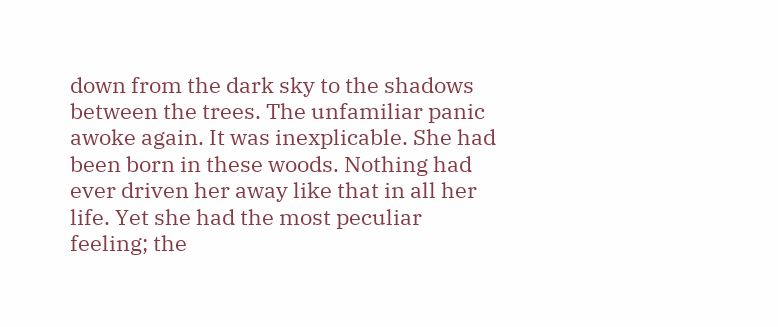down from the dark sky to the shadows between the trees. The unfamiliar panic awoke again. It was inexplicable. She had been born in these woods. Nothing had ever driven her away like that in all her life. Yet she had the most peculiar feeling; the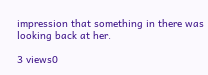impression that something in there was looking back at her.

3 views0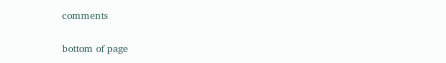comments


bottom of page